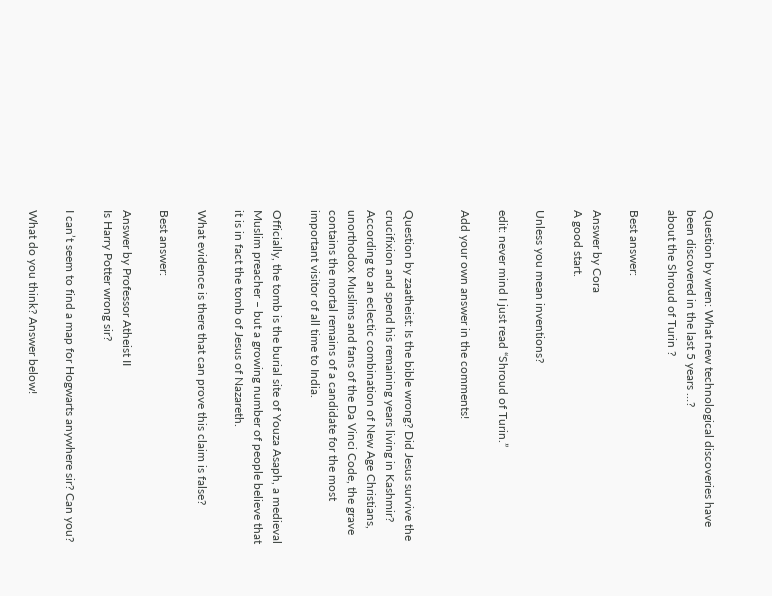Question by wren: What new technological discoveries have been discovered in the last 5 years …?
about the Shroud of Turin ?

Best answer:

Answer by Cora
A good start.

Unless you mean inventions?

edit: never mind I just read “Shroud of Turin.”

Add your own answer in the comments!


Question by zaatheist: Is the bible wrong? Did Jesus survive the crucifixion and spend his remaining years living in Kashmir?
According to an eclectic combination of New Age Christians, unorthodox Muslims and fans of the Da Vinci Code, the grave contains the mortal remains of a candidate for the most important visitor of all time to India.

Officially, the tomb is the burial site of Youza Asaph, a medieval Muslim preacher – but a growing number of people believe that it is in fact the tomb of Jesus of Nazareth.

What evidence is there that can prove this claim is false?

Best answer:

Answer by Professor Atheist II
Is Harry Potter wrong sir?

I can’t seem to find a map for Hogwarts anywhere sir? Can you?

What do you think? Answer below!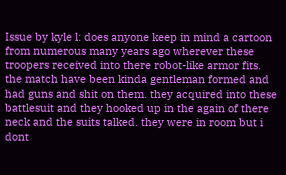Issue by kyle l: does anyone keep in mind a cartoon from numerous many years ago wherever these troopers received into there robot-like armor fits.
the match have been kinda gentleman formed and had guns and shit on them. they acquired into these battlesuit and they hooked up in the again of there neck and the suits talked. they were in room but i dont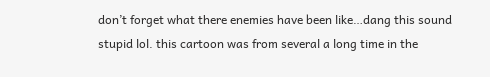don’t forget what there enemies have been like…dang this sound stupid lol. this cartoon was from several a long time in the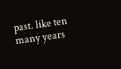past. like ten many years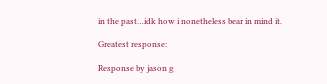in the past…idk how i nonetheless bear in mind it.

Greatest response:

Response by jason g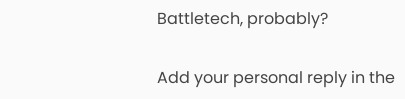Battletech, probably?

Add your personal reply in the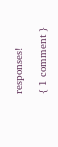responses!

{ 1 comment }